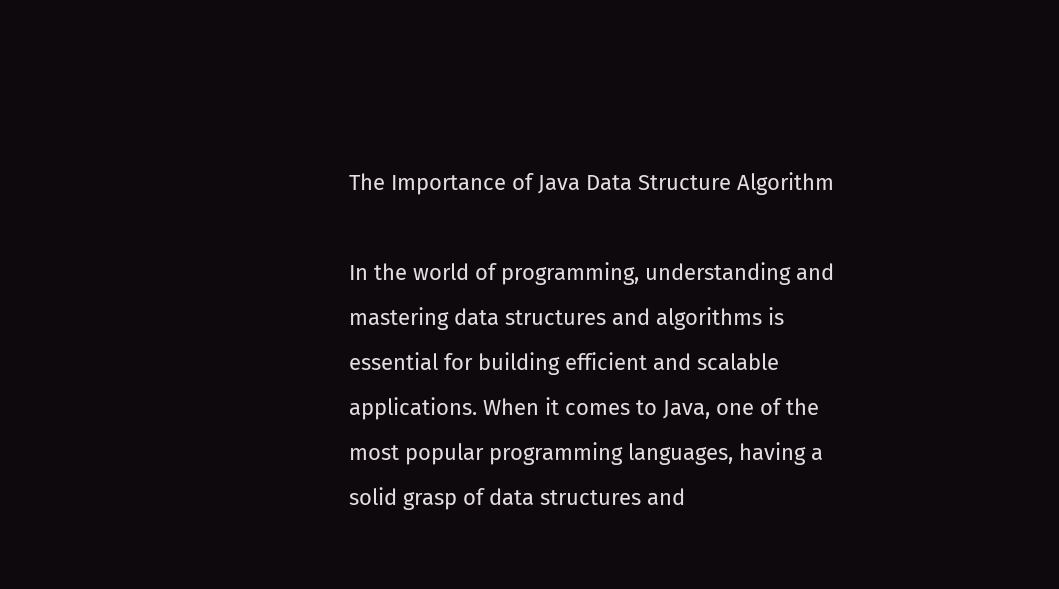The Importance of Java Data Structure Algorithm

In the world of programming, understanding and mastering data structures and algorithms is essential for building efficient and scalable applications. When it comes to Java, one of the most popular programming languages, having a solid grasp of data structures and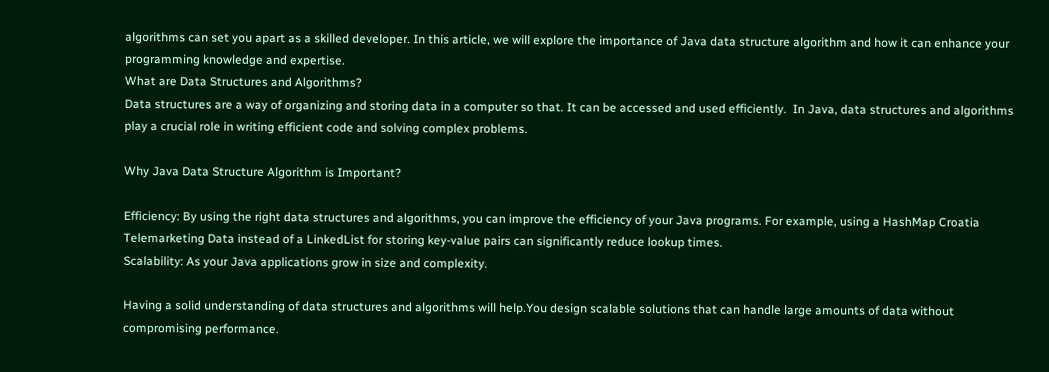algorithms can set you apart as a skilled developer. In this article, we will explore the importance of Java data structure algorithm and how it can enhance your programming knowledge and expertise.
What are Data Structures and Algorithms?
Data structures are a way of organizing and storing data in a computer so that. It can be accessed and used efficiently.  In Java, data structures and algorithms play a crucial role in writing efficient code and solving complex problems.

Why Java Data Structure Algorithm is Important?

Efficiency: By using the right data structures and algorithms, you can improve the efficiency of your Java programs. For example, using a HashMap Croatia Telemarketing Data instead of a LinkedList for storing key-value pairs can significantly reduce lookup times.
Scalability: As your Java applications grow in size and complexity.

Having a solid understanding of data structures and algorithms will help.You design scalable solutions that can handle large amounts of data without compromising performance.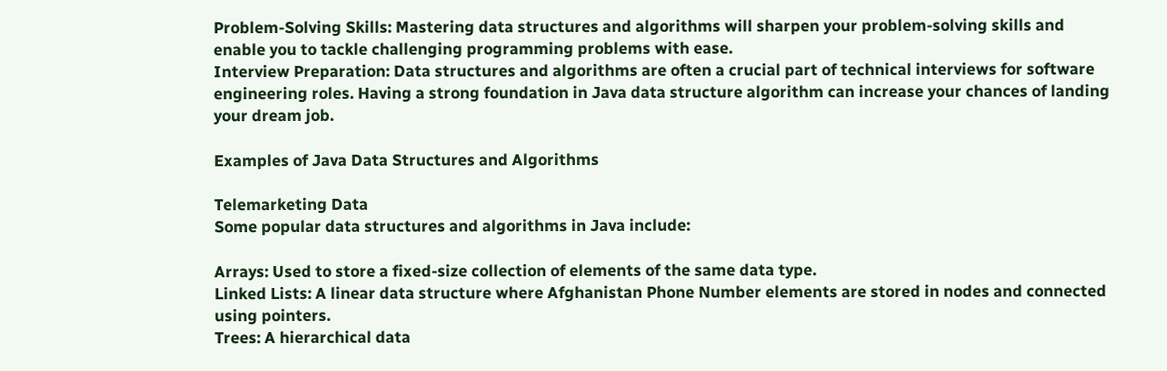Problem-Solving Skills: Mastering data structures and algorithms will sharpen your problem-solving skills and enable you to tackle challenging programming problems with ease.
Interview Preparation: Data structures and algorithms are often a crucial part of technical interviews for software engineering roles. Having a strong foundation in Java data structure algorithm can increase your chances of landing your dream job.

Examples of Java Data Structures and Algorithms

Telemarketing Data
Some popular data structures and algorithms in Java include:

Arrays: Used to store a fixed-size collection of elements of the same data type.
Linked Lists: A linear data structure where Afghanistan Phone Number elements are stored in nodes and connected using pointers.
Trees: A hierarchical data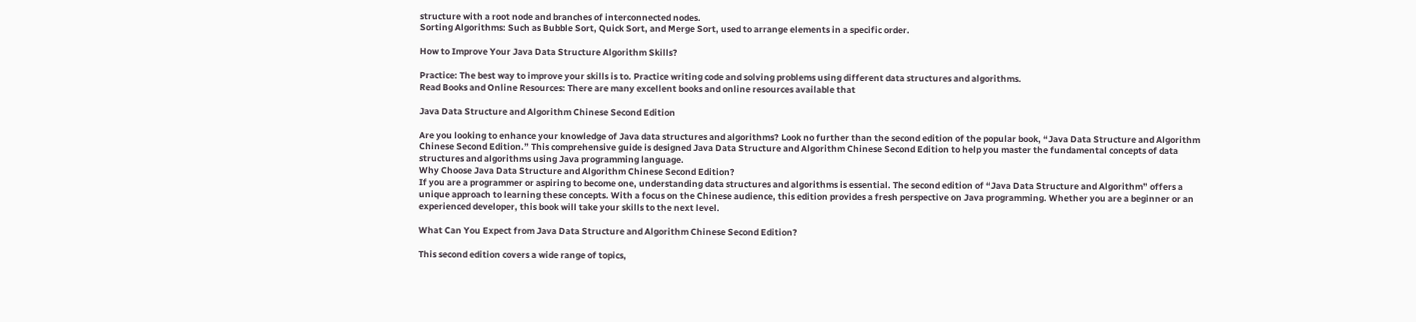structure with a root node and branches of interconnected nodes.
Sorting Algorithms: Such as Bubble Sort, Quick Sort, and Merge Sort, used to arrange elements in a specific order.

How to Improve Your Java Data Structure Algorithm Skills?

Practice: The best way to improve your skills is to. Practice writing code and solving problems using different data structures and algorithms.
Read Books and Online Resources: There are many excellent books and online resources available that

Java Data Structure and Algorithm Chinese Second Edition

Are you looking to enhance your knowledge of Java data structures and algorithms? Look no further than the second edition of the popular book, “Java Data Structure and Algorithm Chinese Second Edition.” This comprehensive guide is designed Java Data Structure and Algorithm Chinese Second Edition to help you master the fundamental concepts of data structures and algorithms using Java programming language.
Why Choose Java Data Structure and Algorithm Chinese Second Edition?
If you are a programmer or aspiring to become one, understanding data structures and algorithms is essential. The second edition of “Java Data Structure and Algorithm” offers a unique approach to learning these concepts. With a focus on the Chinese audience, this edition provides a fresh perspective on Java programming. Whether you are a beginner or an experienced developer, this book will take your skills to the next level.

What Can You Expect from Java Data Structure and Algorithm Chinese Second Edition?

This second edition covers a wide range of topics,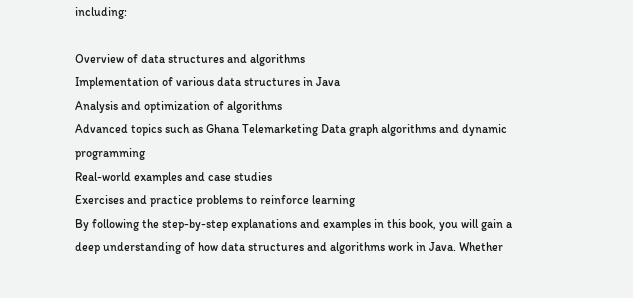including:

Overview of data structures and algorithms
Implementation of various data structures in Java
Analysis and optimization of algorithms
Advanced topics such as Ghana Telemarketing Data graph algorithms and dynamic programming
Real-world examples and case studies
Exercises and practice problems to reinforce learning
By following the step-by-step explanations and examples in this book, you will gain a deep understanding of how data structures and algorithms work in Java. Whether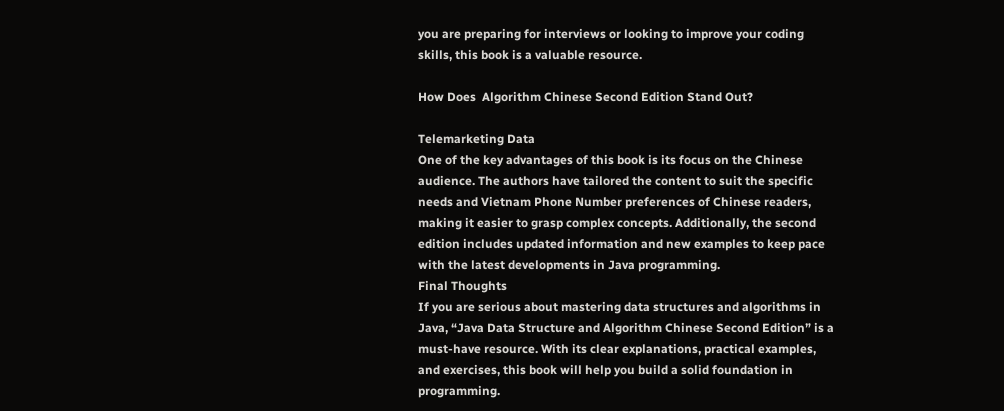you are preparing for interviews or looking to improve your coding skills, this book is a valuable resource.

How Does  Algorithm Chinese Second Edition Stand Out?

Telemarketing Data
One of the key advantages of this book is its focus on the Chinese audience. The authors have tailored the content to suit the specific needs and Vietnam Phone Number preferences of Chinese readers, making it easier to grasp complex concepts. Additionally, the second edition includes updated information and new examples to keep pace with the latest developments in Java programming.
Final Thoughts
If you are serious about mastering data structures and algorithms in Java, “Java Data Structure and Algorithm Chinese Second Edition” is a must-have resource. With its clear explanations, practical examples, and exercises, this book will help you build a solid foundation in programming.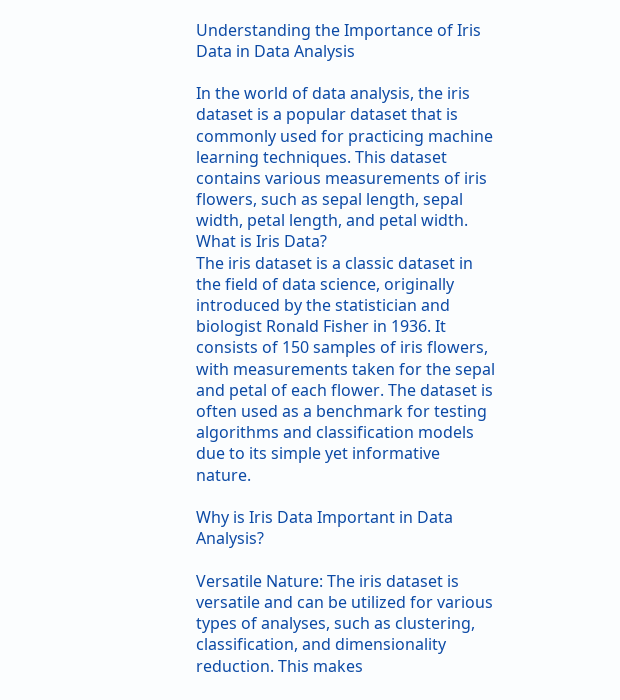Understanding the Importance of Iris Data in Data Analysis

In the world of data analysis, the iris dataset is a popular dataset that is commonly used for practicing machine learning techniques. This dataset contains various measurements of iris flowers, such as sepal length, sepal width, petal length, and petal width.
What is Iris Data?
The iris dataset is a classic dataset in the field of data science, originally introduced by the statistician and biologist Ronald Fisher in 1936. It consists of 150 samples of iris flowers, with measurements taken for the sepal and petal of each flower. The dataset is often used as a benchmark for testing algorithms and classification models due to its simple yet informative nature.

Why is Iris Data Important in Data Analysis?

Versatile Nature: The iris dataset is versatile and can be utilized for various types of analyses, such as clustering, classification, and dimensionality reduction. This makes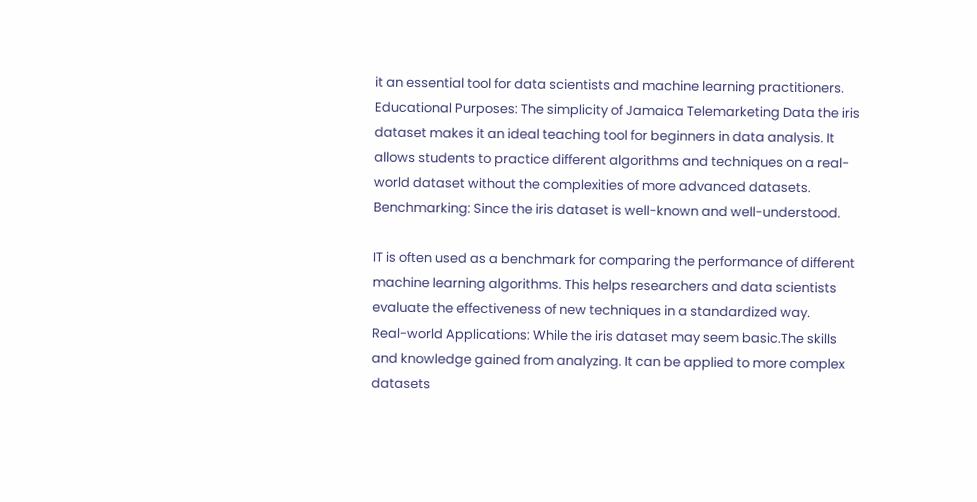it an essential tool for data scientists and machine learning practitioners.
Educational Purposes: The simplicity of Jamaica Telemarketing Data the iris dataset makes it an ideal teaching tool for beginners in data analysis. It allows students to practice different algorithms and techniques on a real-world dataset without the complexities of more advanced datasets.
Benchmarking: Since the iris dataset is well-known and well-understood.

IT is often used as a benchmark for comparing the performance of different machine learning algorithms. This helps researchers and data scientists evaluate the effectiveness of new techniques in a standardized way.
Real-world Applications: While the iris dataset may seem basic.The skills and knowledge gained from analyzing. It can be applied to more complex datasets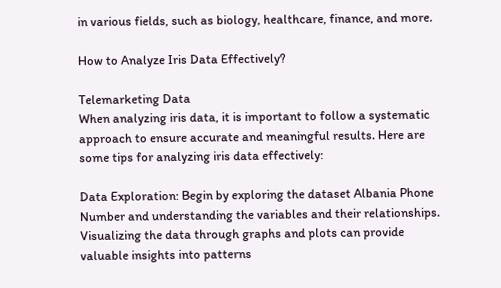in various fields, such as biology, healthcare, finance, and more.

How to Analyze Iris Data Effectively?

Telemarketing Data
When analyzing iris data, it is important to follow a systematic approach to ensure accurate and meaningful results. Here are some tips for analyzing iris data effectively:

Data Exploration: Begin by exploring the dataset Albania Phone Number and understanding the variables and their relationships. Visualizing the data through graphs and plots can provide valuable insights into patterns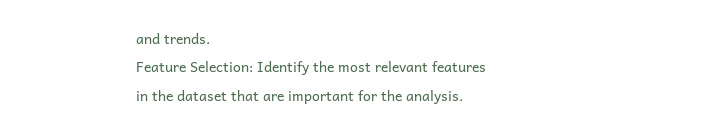and trends.
Feature Selection: Identify the most relevant features in the dataset that are important for the analysis.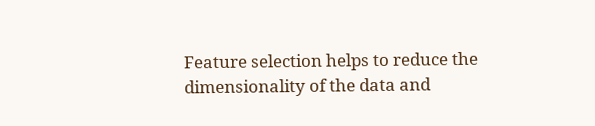Feature selection helps to reduce the dimensionality of the data and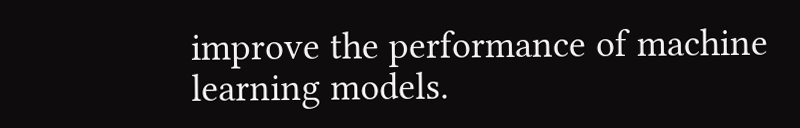improve the performance of machine learning models.